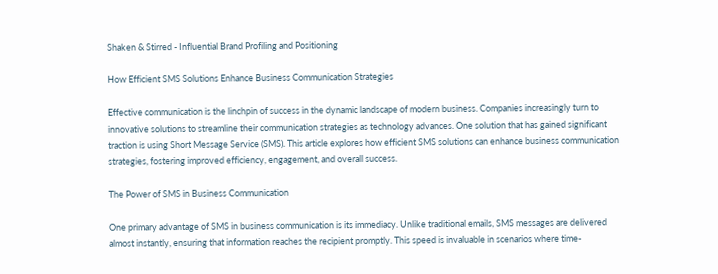Shaken & Stirred - Influential Brand Profiling and Positioning

How Efficient SMS Solutions Enhance Business Communication Strategies

Effective communication is the linchpin of success in the dynamic landscape of modern business. Companies increasingly turn to innovative solutions to streamline their communication strategies as technology advances. One solution that has gained significant traction is using Short Message Service (SMS). This article explores how efficient SMS solutions can enhance business communication strategies, fostering improved efficiency, engagement, and overall success.

The Power of SMS in Business Communication

One primary advantage of SMS in business communication is its immediacy. Unlike traditional emails, SMS messages are delivered almost instantly, ensuring that information reaches the recipient promptly. This speed is invaluable in scenarios where time-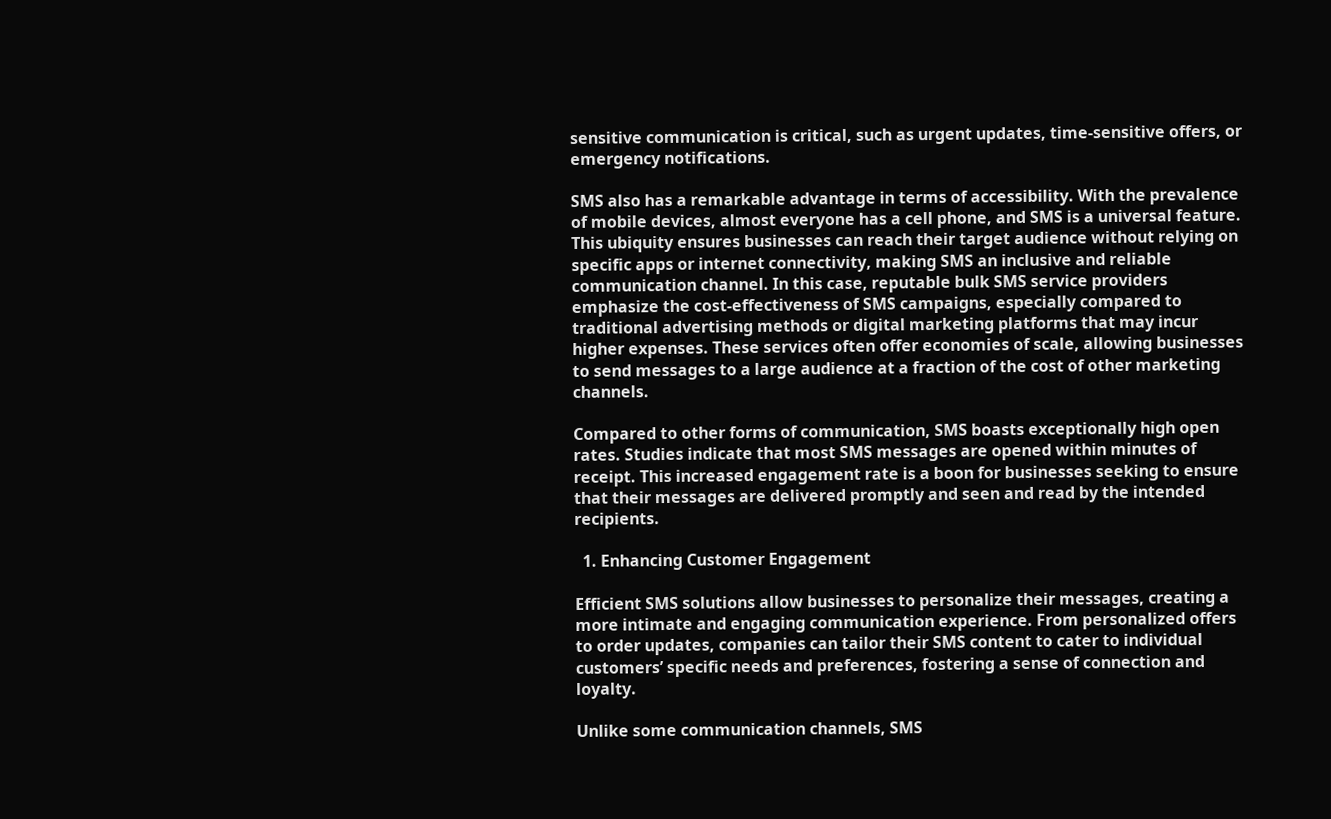sensitive communication is critical, such as urgent updates, time-sensitive offers, or emergency notifications.

SMS also has a remarkable advantage in terms of accessibility. With the prevalence of mobile devices, almost everyone has a cell phone, and SMS is a universal feature. This ubiquity ensures businesses can reach their target audience without relying on specific apps or internet connectivity, making SMS an inclusive and reliable communication channel. In this case, reputable bulk SMS service providers emphasize the cost-effectiveness of SMS campaigns, especially compared to traditional advertising methods or digital marketing platforms that may incur higher expenses. These services often offer economies of scale, allowing businesses to send messages to a large audience at a fraction of the cost of other marketing channels.

Compared to other forms of communication, SMS boasts exceptionally high open rates. Studies indicate that most SMS messages are opened within minutes of receipt. This increased engagement rate is a boon for businesses seeking to ensure that their messages are delivered promptly and seen and read by the intended recipients.

  1. Enhancing Customer Engagement

Efficient SMS solutions allow businesses to personalize their messages, creating a more intimate and engaging communication experience. From personalized offers to order updates, companies can tailor their SMS content to cater to individual customers’ specific needs and preferences, fostering a sense of connection and loyalty.

Unlike some communication channels, SMS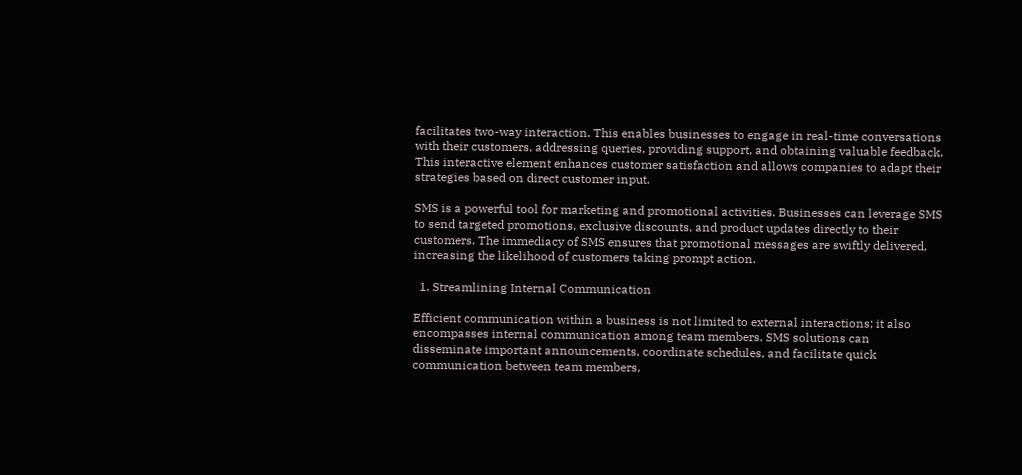facilitates two-way interaction. This enables businesses to engage in real-time conversations with their customers, addressing queries, providing support, and obtaining valuable feedback. This interactive element enhances customer satisfaction and allows companies to adapt their strategies based on direct customer input.

SMS is a powerful tool for marketing and promotional activities. Businesses can leverage SMS to send targeted promotions, exclusive discounts, and product updates directly to their customers. The immediacy of SMS ensures that promotional messages are swiftly delivered, increasing the likelihood of customers taking prompt action.

  1. Streamlining Internal Communication

Efficient communication within a business is not limited to external interactions; it also encompasses internal communication among team members. SMS solutions can disseminate important announcements, coordinate schedules, and facilitate quick communication between team members,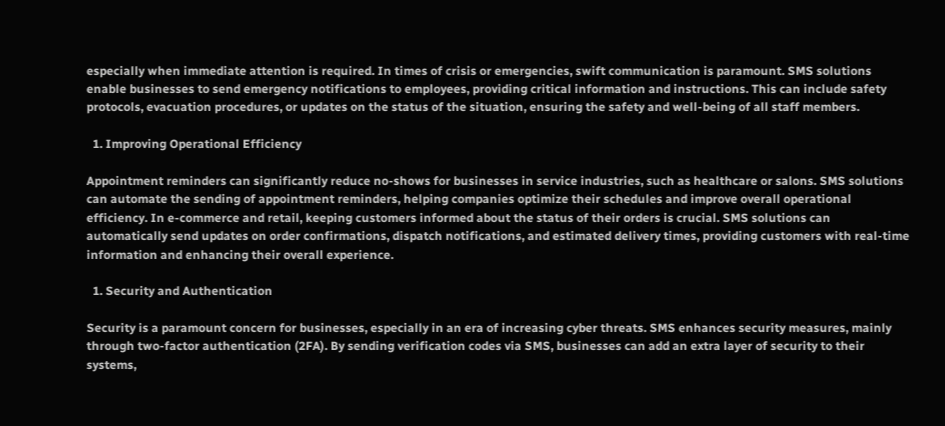especially when immediate attention is required. In times of crisis or emergencies, swift communication is paramount. SMS solutions enable businesses to send emergency notifications to employees, providing critical information and instructions. This can include safety protocols, evacuation procedures, or updates on the status of the situation, ensuring the safety and well-being of all staff members.

  1. Improving Operational Efficiency

Appointment reminders can significantly reduce no-shows for businesses in service industries, such as healthcare or salons. SMS solutions can automate the sending of appointment reminders, helping companies optimize their schedules and improve overall operational efficiency. In e-commerce and retail, keeping customers informed about the status of their orders is crucial. SMS solutions can automatically send updates on order confirmations, dispatch notifications, and estimated delivery times, providing customers with real-time information and enhancing their overall experience.

  1. Security and Authentication

Security is a paramount concern for businesses, especially in an era of increasing cyber threats. SMS enhances security measures, mainly through two-factor authentication (2FA). By sending verification codes via SMS, businesses can add an extra layer of security to their systems,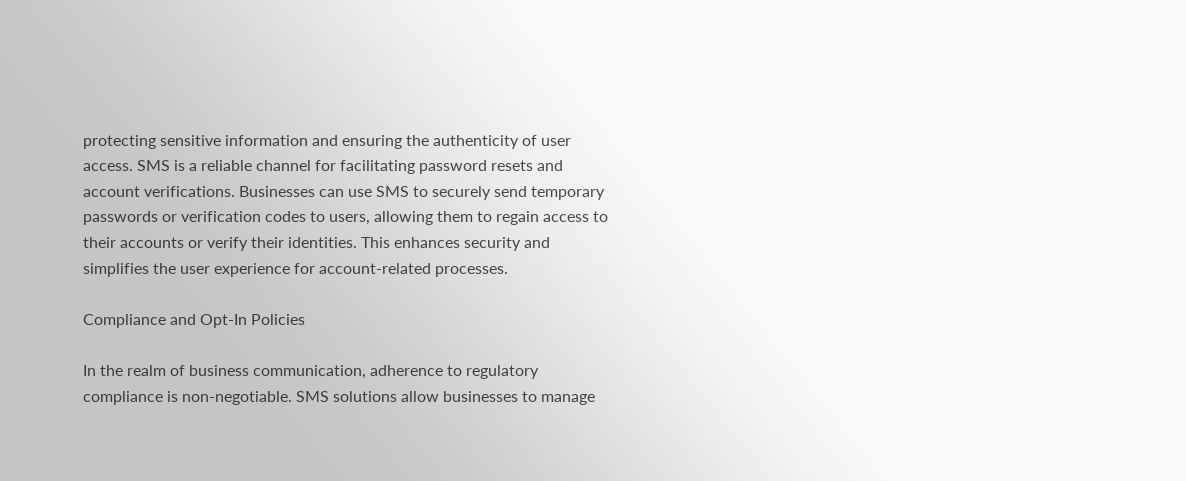protecting sensitive information and ensuring the authenticity of user access. SMS is a reliable channel for facilitating password resets and account verifications. Businesses can use SMS to securely send temporary passwords or verification codes to users, allowing them to regain access to their accounts or verify their identities. This enhances security and simplifies the user experience for account-related processes.

Compliance and Opt-In Policies

In the realm of business communication, adherence to regulatory compliance is non-negotiable. SMS solutions allow businesses to manage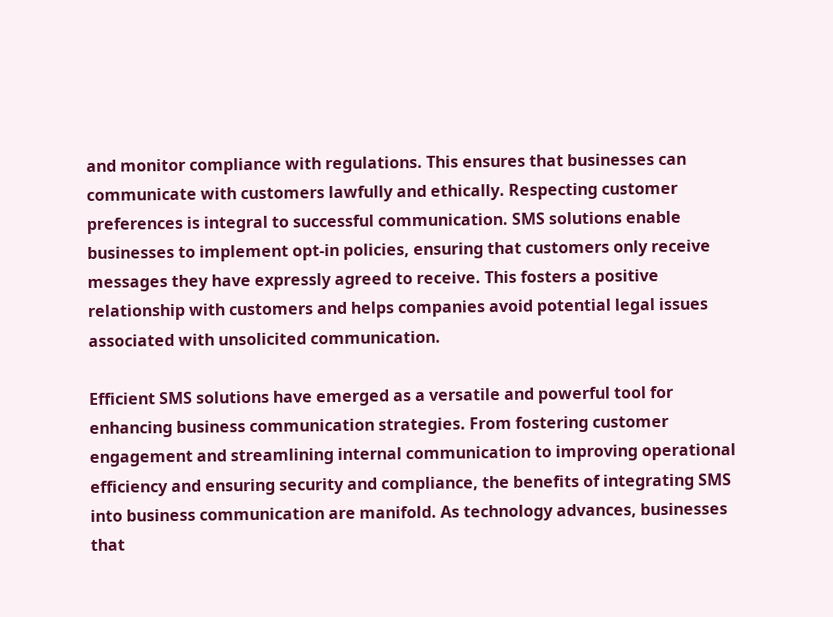and monitor compliance with regulations. This ensures that businesses can communicate with customers lawfully and ethically. Respecting customer preferences is integral to successful communication. SMS solutions enable businesses to implement opt-in policies, ensuring that customers only receive messages they have expressly agreed to receive. This fosters a positive relationship with customers and helps companies avoid potential legal issues associated with unsolicited communication.

Efficient SMS solutions have emerged as a versatile and powerful tool for enhancing business communication strategies. From fostering customer engagement and streamlining internal communication to improving operational efficiency and ensuring security and compliance, the benefits of integrating SMS into business communication are manifold. As technology advances, businesses that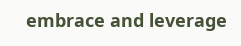embrace and leverage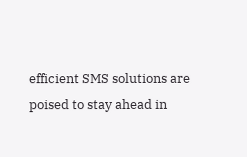efficient SMS solutions are poised to stay ahead in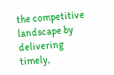the competitive landscape by delivering timely,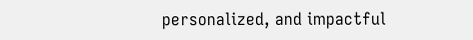personalized, and impactful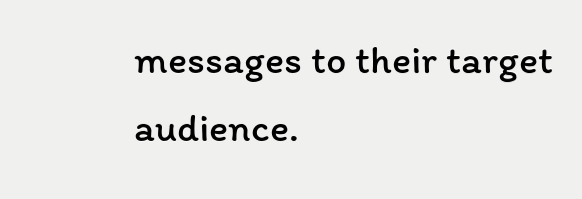messages to their target audience.